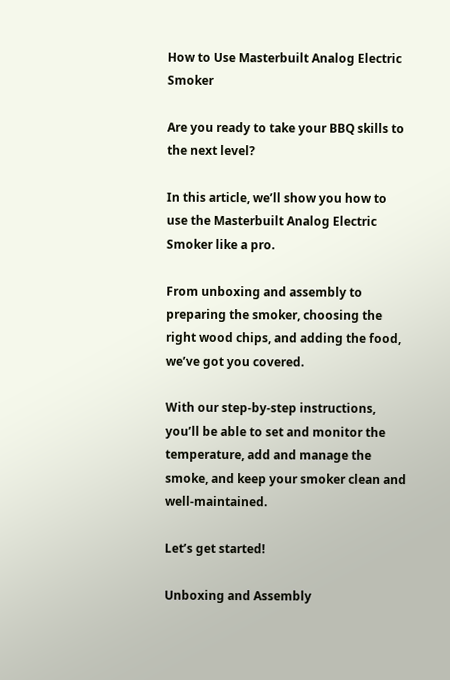How to Use Masterbuilt Analog Electric Smoker

Are you ready to take your BBQ skills to the next level?

In this article, we’ll show you how to use the Masterbuilt Analog Electric Smoker like a pro.

From unboxing and assembly to preparing the smoker, choosing the right wood chips, and adding the food, we’ve got you covered.

With our step-by-step instructions, you’ll be able to set and monitor the temperature, add and manage the smoke, and keep your smoker clean and well-maintained.

Let’s get started!

Unboxing and Assembly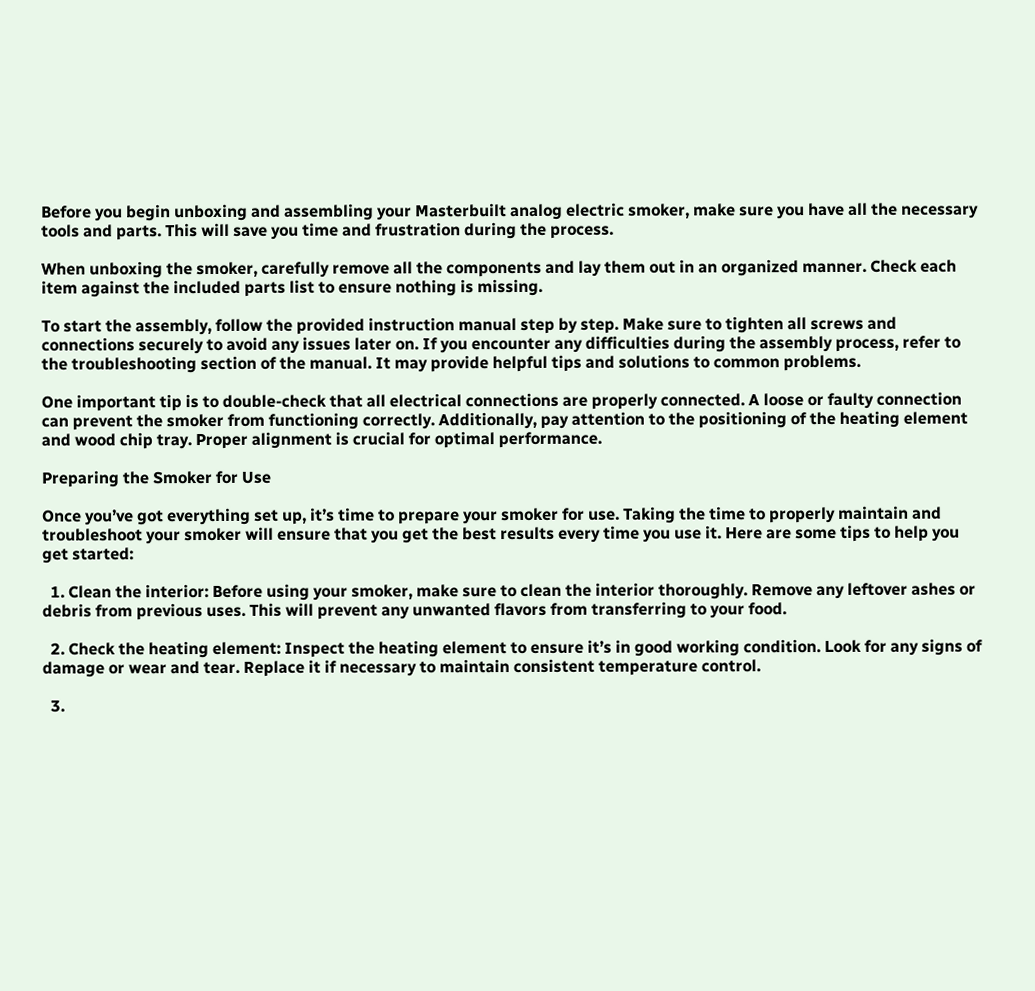Before you begin unboxing and assembling your Masterbuilt analog electric smoker, make sure you have all the necessary tools and parts. This will save you time and frustration during the process.

When unboxing the smoker, carefully remove all the components and lay them out in an organized manner. Check each item against the included parts list to ensure nothing is missing.

To start the assembly, follow the provided instruction manual step by step. Make sure to tighten all screws and connections securely to avoid any issues later on. If you encounter any difficulties during the assembly process, refer to the troubleshooting section of the manual. It may provide helpful tips and solutions to common problems.

One important tip is to double-check that all electrical connections are properly connected. A loose or faulty connection can prevent the smoker from functioning correctly. Additionally, pay attention to the positioning of the heating element and wood chip tray. Proper alignment is crucial for optimal performance.

Preparing the Smoker for Use

Once you’ve got everything set up, it’s time to prepare your smoker for use. Taking the time to properly maintain and troubleshoot your smoker will ensure that you get the best results every time you use it. Here are some tips to help you get started:

  1. Clean the interior: Before using your smoker, make sure to clean the interior thoroughly. Remove any leftover ashes or debris from previous uses. This will prevent any unwanted flavors from transferring to your food.

  2. Check the heating element: Inspect the heating element to ensure it’s in good working condition. Look for any signs of damage or wear and tear. Replace it if necessary to maintain consistent temperature control.

  3.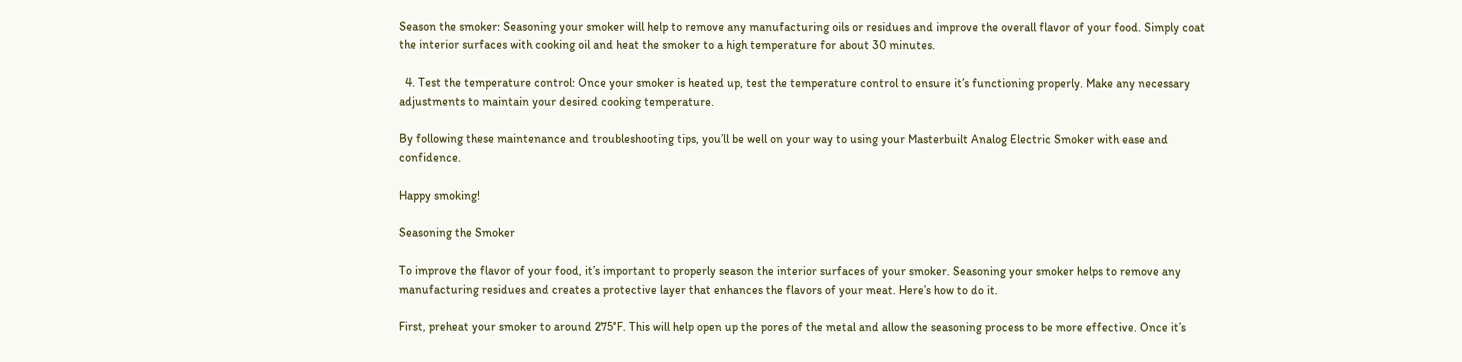Season the smoker: Seasoning your smoker will help to remove any manufacturing oils or residues and improve the overall flavor of your food. Simply coat the interior surfaces with cooking oil and heat the smoker to a high temperature for about 30 minutes.

  4. Test the temperature control: Once your smoker is heated up, test the temperature control to ensure it’s functioning properly. Make any necessary adjustments to maintain your desired cooking temperature.

By following these maintenance and troubleshooting tips, you’ll be well on your way to using your Masterbuilt Analog Electric Smoker with ease and confidence.

Happy smoking!

Seasoning the Smoker

To improve the flavor of your food, it’s important to properly season the interior surfaces of your smoker. Seasoning your smoker helps to remove any manufacturing residues and creates a protective layer that enhances the flavors of your meat. Here’s how to do it.

First, preheat your smoker to around 275°F. This will help open up the pores of the metal and allow the seasoning process to be more effective. Once it’s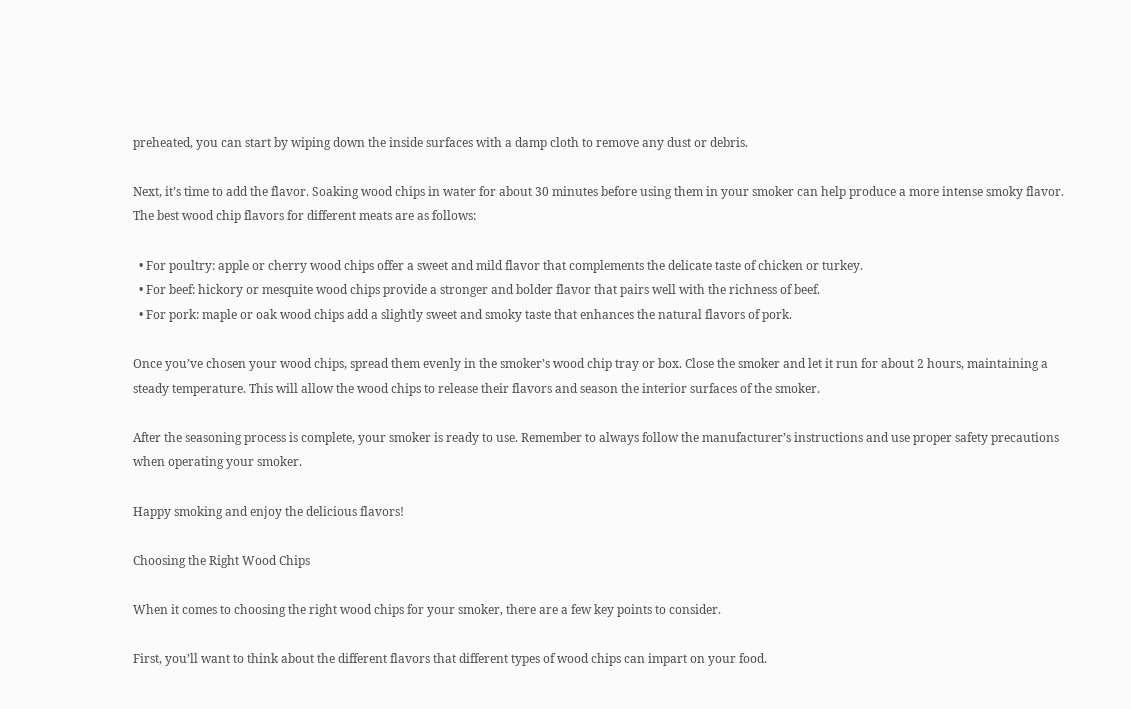preheated, you can start by wiping down the inside surfaces with a damp cloth to remove any dust or debris.

Next, it’s time to add the flavor. Soaking wood chips in water for about 30 minutes before using them in your smoker can help produce a more intense smoky flavor. The best wood chip flavors for different meats are as follows:

  • For poultry: apple or cherry wood chips offer a sweet and mild flavor that complements the delicate taste of chicken or turkey.
  • For beef: hickory or mesquite wood chips provide a stronger and bolder flavor that pairs well with the richness of beef.
  • For pork: maple or oak wood chips add a slightly sweet and smoky taste that enhances the natural flavors of pork.

Once you’ve chosen your wood chips, spread them evenly in the smoker’s wood chip tray or box. Close the smoker and let it run for about 2 hours, maintaining a steady temperature. This will allow the wood chips to release their flavors and season the interior surfaces of the smoker.

After the seasoning process is complete, your smoker is ready to use. Remember to always follow the manufacturer’s instructions and use proper safety precautions when operating your smoker.

Happy smoking and enjoy the delicious flavors!

Choosing the Right Wood Chips

When it comes to choosing the right wood chips for your smoker, there are a few key points to consider.

First, you’ll want to think about the different flavors that different types of wood chips can impart on your food.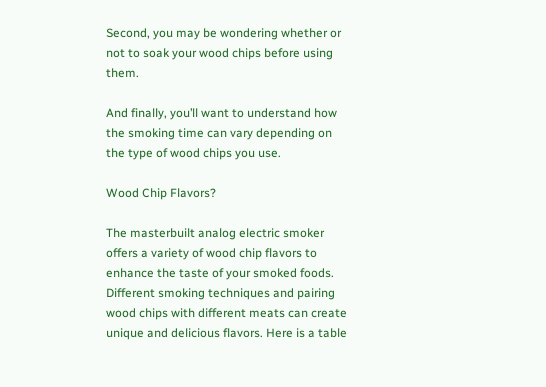Second, you may be wondering whether or not to soak your wood chips before using them.

And finally, you’ll want to understand how the smoking time can vary depending on the type of wood chips you use.

Wood Chip Flavors?

The masterbuilt analog electric smoker offers a variety of wood chip flavors to enhance the taste of your smoked foods. Different smoking techniques and pairing wood chips with different meats can create unique and delicious flavors. Here is a table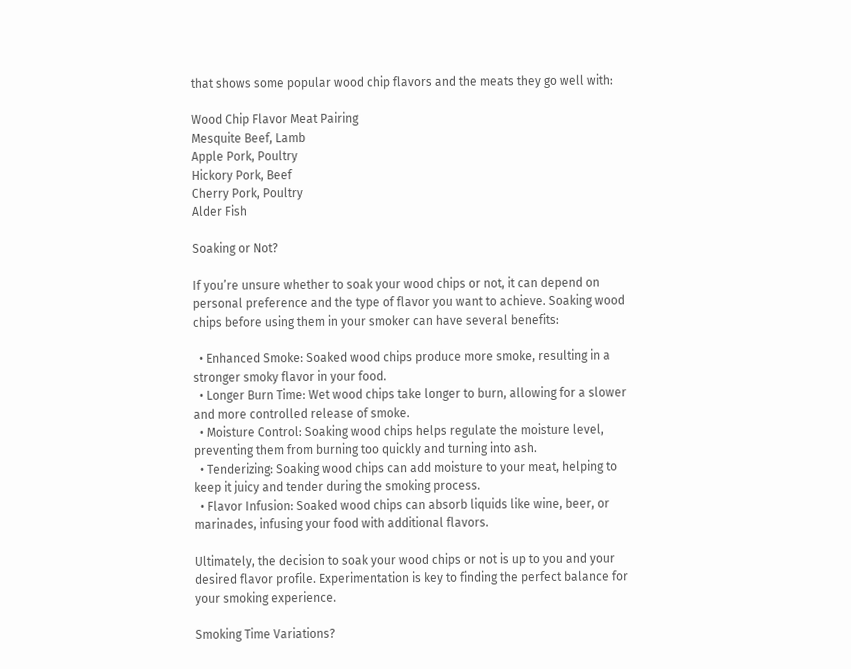that shows some popular wood chip flavors and the meats they go well with:

Wood Chip Flavor Meat Pairing
Mesquite Beef, Lamb
Apple Pork, Poultry
Hickory Pork, Beef
Cherry Pork, Poultry
Alder Fish

Soaking or Not?

If you’re unsure whether to soak your wood chips or not, it can depend on personal preference and the type of flavor you want to achieve. Soaking wood chips before using them in your smoker can have several benefits:

  • Enhanced Smoke: Soaked wood chips produce more smoke, resulting in a stronger smoky flavor in your food.
  • Longer Burn Time: Wet wood chips take longer to burn, allowing for a slower and more controlled release of smoke.
  • Moisture Control: Soaking wood chips helps regulate the moisture level, preventing them from burning too quickly and turning into ash.
  • Tenderizing: Soaking wood chips can add moisture to your meat, helping to keep it juicy and tender during the smoking process.
  • Flavor Infusion: Soaked wood chips can absorb liquids like wine, beer, or marinades, infusing your food with additional flavors.

Ultimately, the decision to soak your wood chips or not is up to you and your desired flavor profile. Experimentation is key to finding the perfect balance for your smoking experience.

Smoking Time Variations?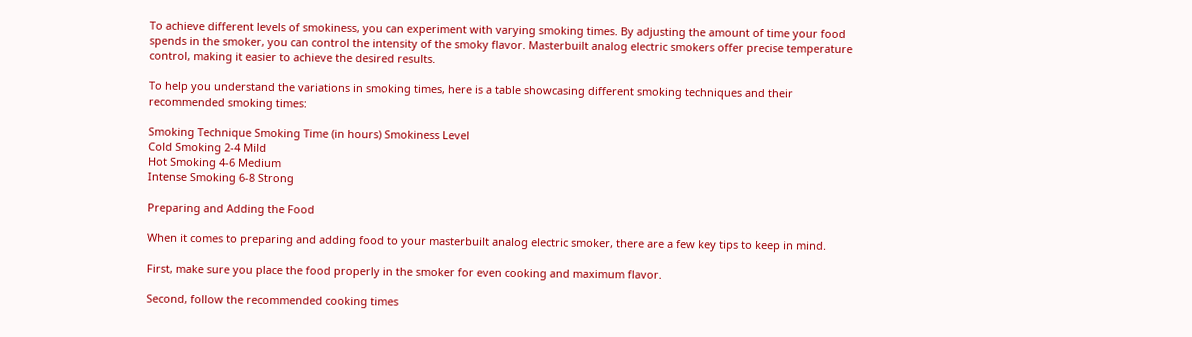To achieve different levels of smokiness, you can experiment with varying smoking times. By adjusting the amount of time your food spends in the smoker, you can control the intensity of the smoky flavor. Masterbuilt analog electric smokers offer precise temperature control, making it easier to achieve the desired results.

To help you understand the variations in smoking times, here is a table showcasing different smoking techniques and their recommended smoking times:

Smoking Technique Smoking Time (in hours) Smokiness Level
Cold Smoking 2-4 Mild
Hot Smoking 4-6 Medium
Intense Smoking 6-8 Strong

Preparing and Adding the Food

When it comes to preparing and adding food to your masterbuilt analog electric smoker, there are a few key tips to keep in mind.

First, make sure you place the food properly in the smoker for even cooking and maximum flavor.

Second, follow the recommended cooking times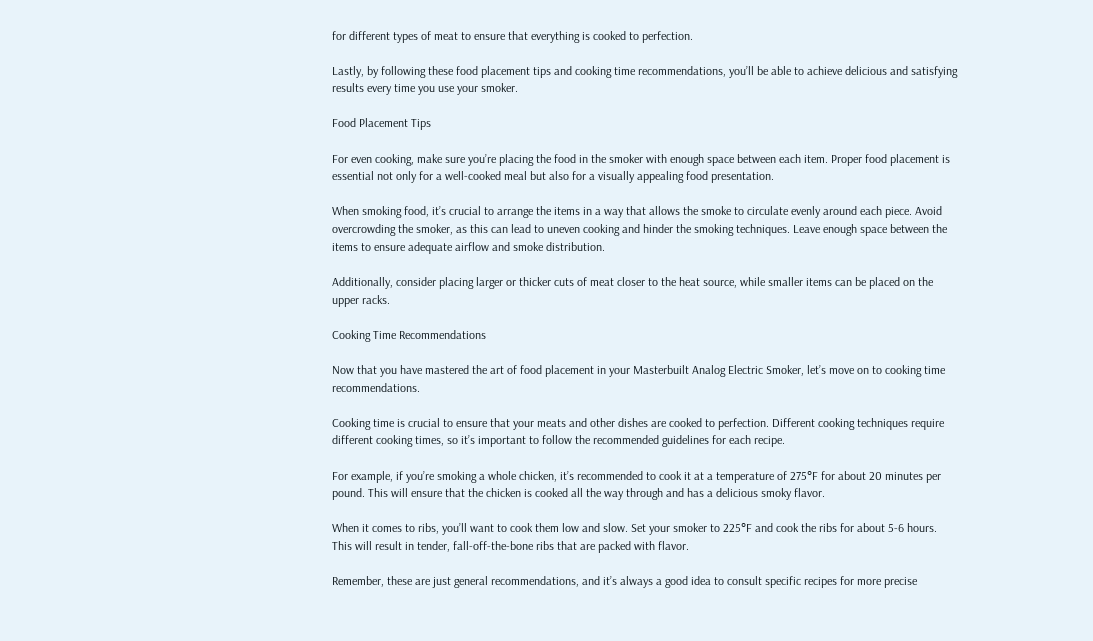for different types of meat to ensure that everything is cooked to perfection.

Lastly, by following these food placement tips and cooking time recommendations, you’ll be able to achieve delicious and satisfying results every time you use your smoker.

Food Placement Tips

For even cooking, make sure you’re placing the food in the smoker with enough space between each item. Proper food placement is essential not only for a well-cooked meal but also for a visually appealing food presentation.

When smoking food, it’s crucial to arrange the items in a way that allows the smoke to circulate evenly around each piece. Avoid overcrowding the smoker, as this can lead to uneven cooking and hinder the smoking techniques. Leave enough space between the items to ensure adequate airflow and smoke distribution.

Additionally, consider placing larger or thicker cuts of meat closer to the heat source, while smaller items can be placed on the upper racks.

Cooking Time Recommendations

Now that you have mastered the art of food placement in your Masterbuilt Analog Electric Smoker, let’s move on to cooking time recommendations.

Cooking time is crucial to ensure that your meats and other dishes are cooked to perfection. Different cooking techniques require different cooking times, so it’s important to follow the recommended guidelines for each recipe.

For example, if you’re smoking a whole chicken, it’s recommended to cook it at a temperature of 275°F for about 20 minutes per pound. This will ensure that the chicken is cooked all the way through and has a delicious smoky flavor.

When it comes to ribs, you’ll want to cook them low and slow. Set your smoker to 225°F and cook the ribs for about 5-6 hours. This will result in tender, fall-off-the-bone ribs that are packed with flavor.

Remember, these are just general recommendations, and it’s always a good idea to consult specific recipes for more precise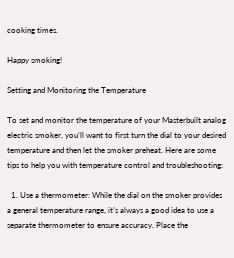cooking times.

Happy smoking!

Setting and Monitoring the Temperature

To set and monitor the temperature of your Masterbuilt analog electric smoker, you’ll want to first turn the dial to your desired temperature and then let the smoker preheat. Here are some tips to help you with temperature control and troubleshooting:

  1. Use a thermometer: While the dial on the smoker provides a general temperature range, it’s always a good idea to use a separate thermometer to ensure accuracy. Place the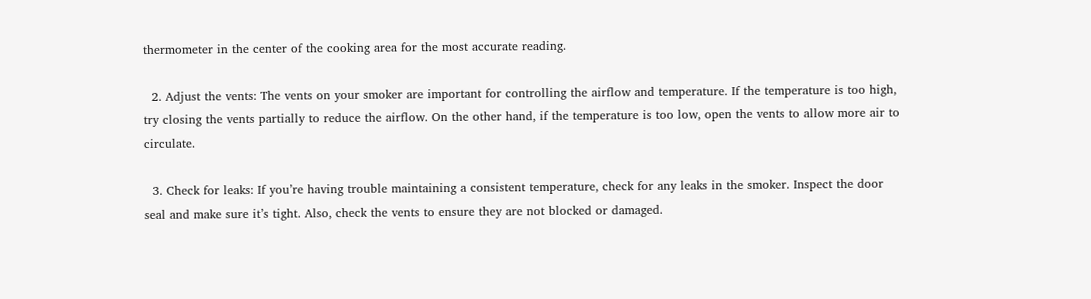thermometer in the center of the cooking area for the most accurate reading.

  2. Adjust the vents: The vents on your smoker are important for controlling the airflow and temperature. If the temperature is too high, try closing the vents partially to reduce the airflow. On the other hand, if the temperature is too low, open the vents to allow more air to circulate.

  3. Check for leaks: If you’re having trouble maintaining a consistent temperature, check for any leaks in the smoker. Inspect the door seal and make sure it’s tight. Also, check the vents to ensure they are not blocked or damaged.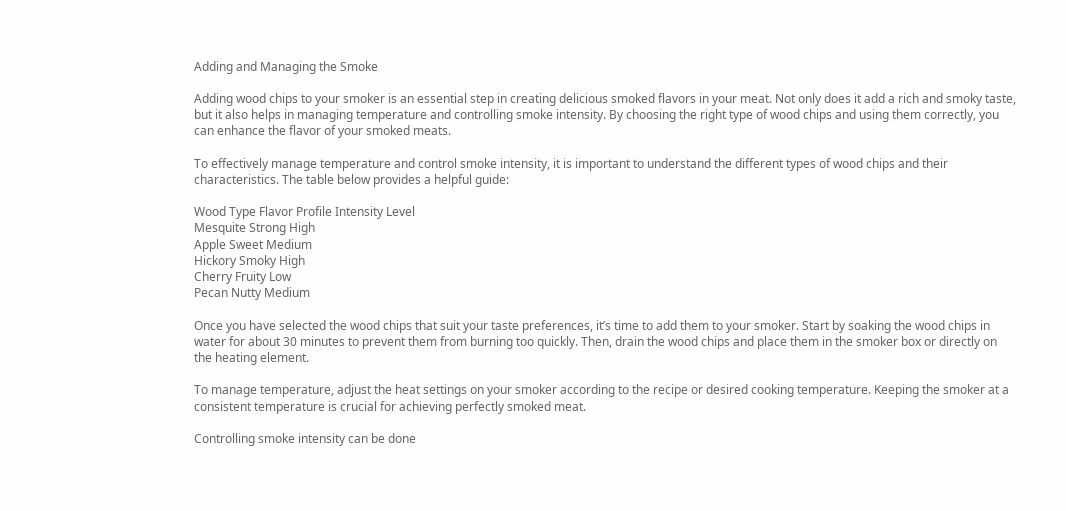Adding and Managing the Smoke

Adding wood chips to your smoker is an essential step in creating delicious smoked flavors in your meat. Not only does it add a rich and smoky taste, but it also helps in managing temperature and controlling smoke intensity. By choosing the right type of wood chips and using them correctly, you can enhance the flavor of your smoked meats.

To effectively manage temperature and control smoke intensity, it is important to understand the different types of wood chips and their characteristics. The table below provides a helpful guide:

Wood Type Flavor Profile Intensity Level
Mesquite Strong High
Apple Sweet Medium
Hickory Smoky High
Cherry Fruity Low
Pecan Nutty Medium

Once you have selected the wood chips that suit your taste preferences, it’s time to add them to your smoker. Start by soaking the wood chips in water for about 30 minutes to prevent them from burning too quickly. Then, drain the wood chips and place them in the smoker box or directly on the heating element.

To manage temperature, adjust the heat settings on your smoker according to the recipe or desired cooking temperature. Keeping the smoker at a consistent temperature is crucial for achieving perfectly smoked meat.

Controlling smoke intensity can be done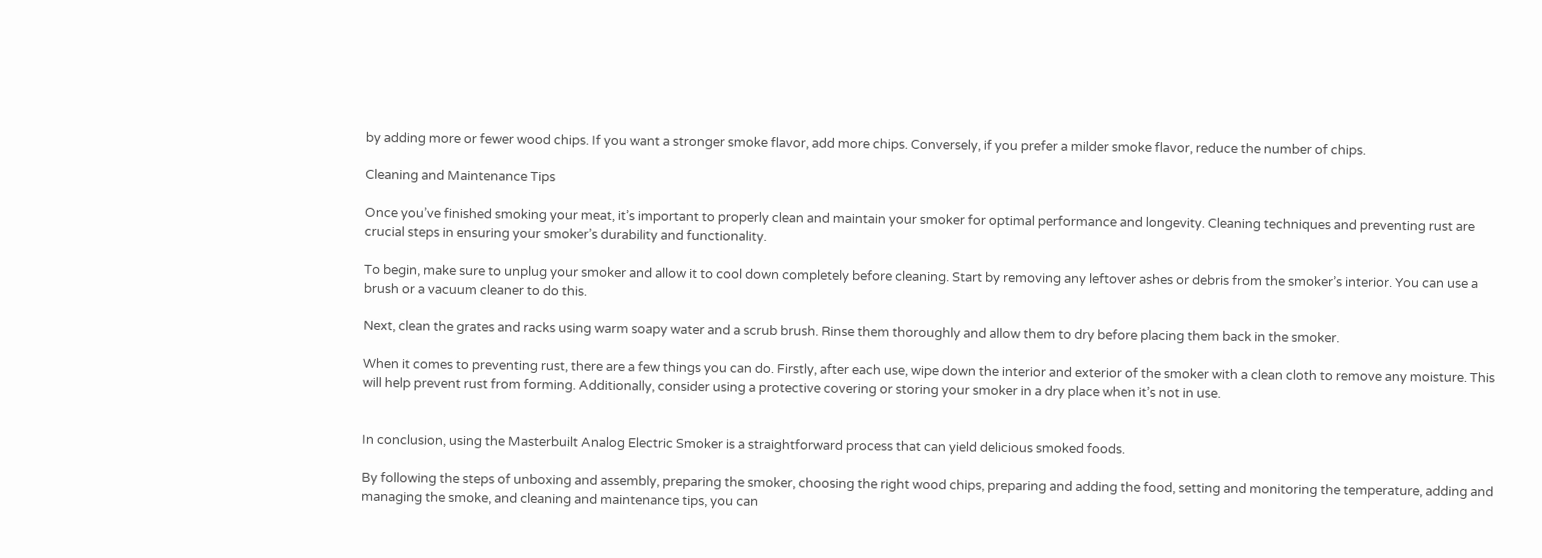by adding more or fewer wood chips. If you want a stronger smoke flavor, add more chips. Conversely, if you prefer a milder smoke flavor, reduce the number of chips.

Cleaning and Maintenance Tips

Once you’ve finished smoking your meat, it’s important to properly clean and maintain your smoker for optimal performance and longevity. Cleaning techniques and preventing rust are crucial steps in ensuring your smoker’s durability and functionality.

To begin, make sure to unplug your smoker and allow it to cool down completely before cleaning. Start by removing any leftover ashes or debris from the smoker’s interior. You can use a brush or a vacuum cleaner to do this.

Next, clean the grates and racks using warm soapy water and a scrub brush. Rinse them thoroughly and allow them to dry before placing them back in the smoker.

When it comes to preventing rust, there are a few things you can do. Firstly, after each use, wipe down the interior and exterior of the smoker with a clean cloth to remove any moisture. This will help prevent rust from forming. Additionally, consider using a protective covering or storing your smoker in a dry place when it’s not in use.


In conclusion, using the Masterbuilt Analog Electric Smoker is a straightforward process that can yield delicious smoked foods.

By following the steps of unboxing and assembly, preparing the smoker, choosing the right wood chips, preparing and adding the food, setting and monitoring the temperature, adding and managing the smoke, and cleaning and maintenance tips, you can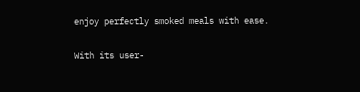enjoy perfectly smoked meals with ease.

With its user-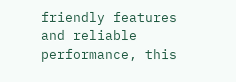friendly features and reliable performance, this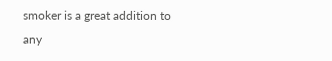smoker is a great addition to any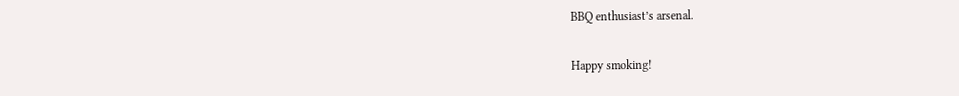BBQ enthusiast’s arsenal.

Happy smoking!